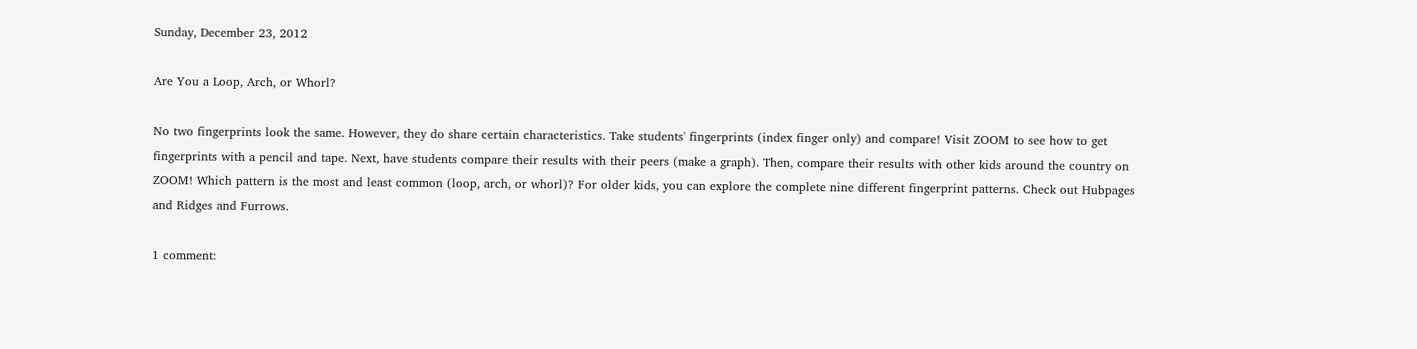Sunday, December 23, 2012

Are You a Loop, Arch, or Whorl?

No two fingerprints look the same. However, they do share certain characteristics. Take students' fingerprints (index finger only) and compare! Visit ZOOM to see how to get fingerprints with a pencil and tape. Next, have students compare their results with their peers (make a graph). Then, compare their results with other kids around the country on ZOOM! Which pattern is the most and least common (loop, arch, or whorl)? For older kids, you can explore the complete nine different fingerprint patterns. Check out Hubpages and Ridges and Furrows.

1 comment: